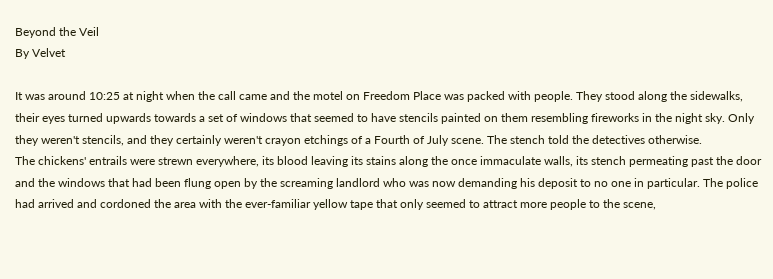Beyond the Veil
By Velvet

It was around 10:25 at night when the call came and the motel on Freedom Place was packed with people. They stood along the sidewalks, their eyes turned upwards towards a set of windows that seemed to have stencils painted on them resembling fireworks in the night sky. Only they weren't stencils, and they certainly weren't crayon etchings of a Fourth of July scene. The stench told the detectives otherwise.
The chickens' entrails were strewn everywhere, its blood leaving its stains along the once immaculate walls, its stench permeating past the door and the windows that had been flung open by the screaming landlord who was now demanding his deposit to no one in particular. The police had arrived and cordoned the area with the ever-familiar yellow tape that only seemed to attract more people to the scene,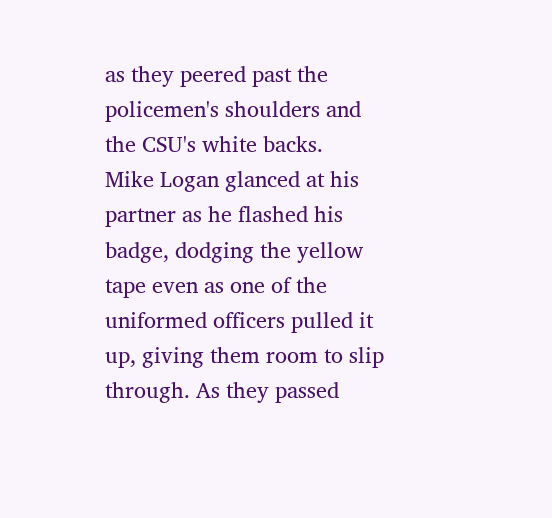as they peered past the policemen's shoulders and the CSU's white backs.
Mike Logan glanced at his partner as he flashed his badge, dodging the yellow tape even as one of the uniformed officers pulled it up, giving them room to slip through. As they passed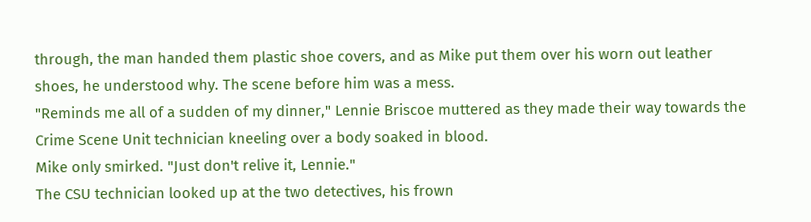through, the man handed them plastic shoe covers, and as Mike put them over his worn out leather shoes, he understood why. The scene before him was a mess.
"Reminds me all of a sudden of my dinner," Lennie Briscoe muttered as they made their way towards the Crime Scene Unit technician kneeling over a body soaked in blood.
Mike only smirked. "Just don't relive it, Lennie."
The CSU technician looked up at the two detectives, his frown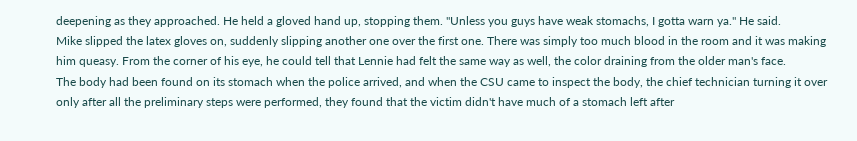deepening as they approached. He held a gloved hand up, stopping them. "Unless you guys have weak stomachs, I gotta warn ya." He said.
Mike slipped the latex gloves on, suddenly slipping another one over the first one. There was simply too much blood in the room and it was making him queasy. From the corner of his eye, he could tell that Lennie had felt the same way as well, the color draining from the older man's face.
The body had been found on its stomach when the police arrived, and when the CSU came to inspect the body, the chief technician turning it over only after all the preliminary steps were performed, they found that the victim didn't have much of a stomach left after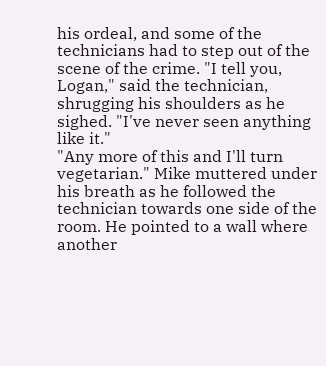his ordeal, and some of the technicians had to step out of the scene of the crime. "I tell you, Logan," said the technician, shrugging his shoulders as he sighed. "I've never seen anything like it."
"Any more of this and I'll turn vegetarian." Mike muttered under his breath as he followed the technician towards one side of the room. He pointed to a wall where another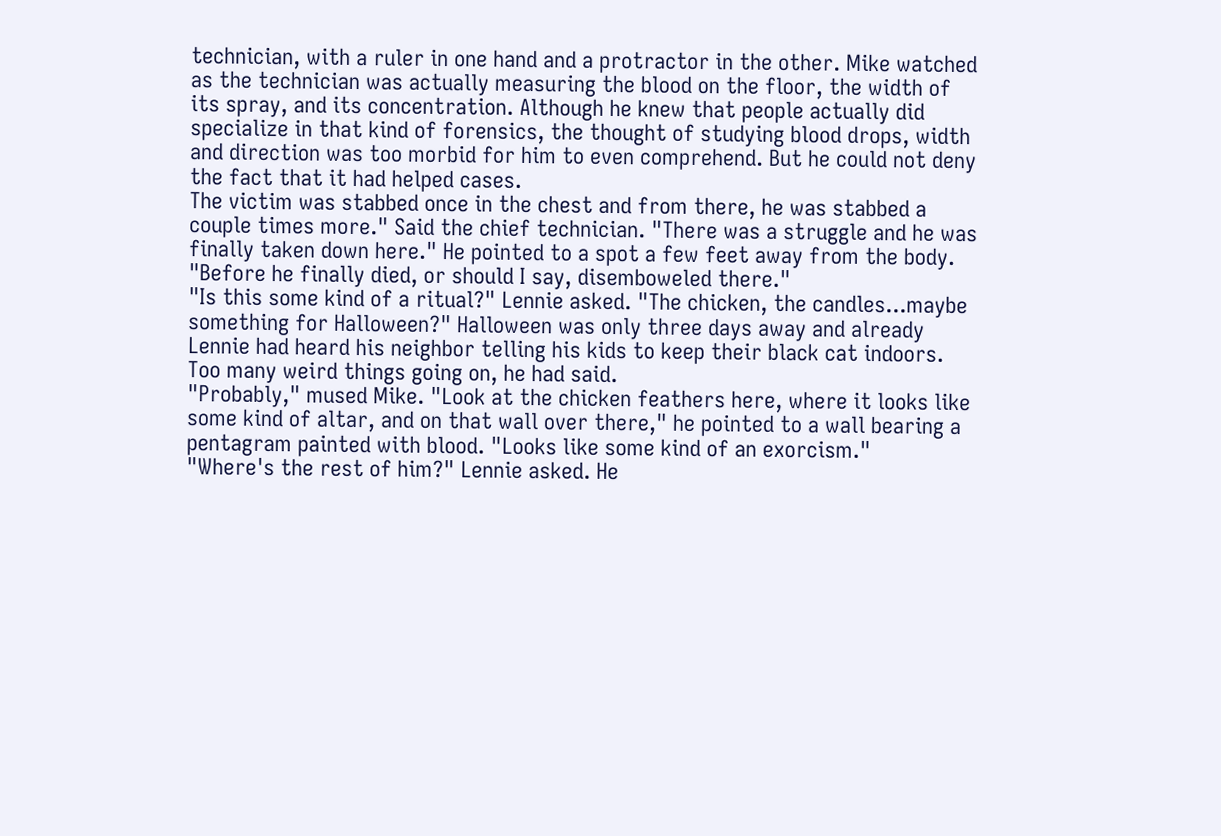technician, with a ruler in one hand and a protractor in the other. Mike watched as the technician was actually measuring the blood on the floor, the width of its spray, and its concentration. Although he knew that people actually did specialize in that kind of forensics, the thought of studying blood drops, width and direction was too morbid for him to even comprehend. But he could not deny the fact that it had helped cases.
The victim was stabbed once in the chest and from there, he was stabbed a couple times more." Said the chief technician. "There was a struggle and he was finally taken down here." He pointed to a spot a few feet away from the body. "Before he finally died, or should I say, disemboweled there."
"Is this some kind of a ritual?" Lennie asked. "The chicken, the candles...maybe something for Halloween?" Halloween was only three days away and already Lennie had heard his neighbor telling his kids to keep their black cat indoors. Too many weird things going on, he had said.
"Probably," mused Mike. "Look at the chicken feathers here, where it looks like some kind of altar, and on that wall over there," he pointed to a wall bearing a pentagram painted with blood. "Looks like some kind of an exorcism."
"Where's the rest of him?" Lennie asked. He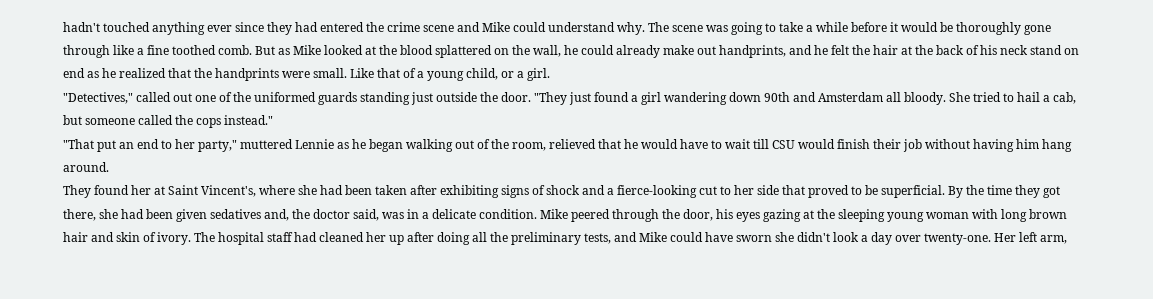hadn't touched anything ever since they had entered the crime scene and Mike could understand why. The scene was going to take a while before it would be thoroughly gone through like a fine toothed comb. But as Mike looked at the blood splattered on the wall, he could already make out handprints, and he felt the hair at the back of his neck stand on end as he realized that the handprints were small. Like that of a young child, or a girl.
"Detectives," called out one of the uniformed guards standing just outside the door. "They just found a girl wandering down 90th and Amsterdam all bloody. She tried to hail a cab, but someone called the cops instead."
"That put an end to her party," muttered Lennie as he began walking out of the room, relieved that he would have to wait till CSU would finish their job without having him hang around.
They found her at Saint Vincent's, where she had been taken after exhibiting signs of shock and a fierce-looking cut to her side that proved to be superficial. By the time they got there, she had been given sedatives and, the doctor said, was in a delicate condition. Mike peered through the door, his eyes gazing at the sleeping young woman with long brown hair and skin of ivory. The hospital staff had cleaned her up after doing all the preliminary tests, and Mike could have sworn she didn't look a day over twenty-one. Her left arm,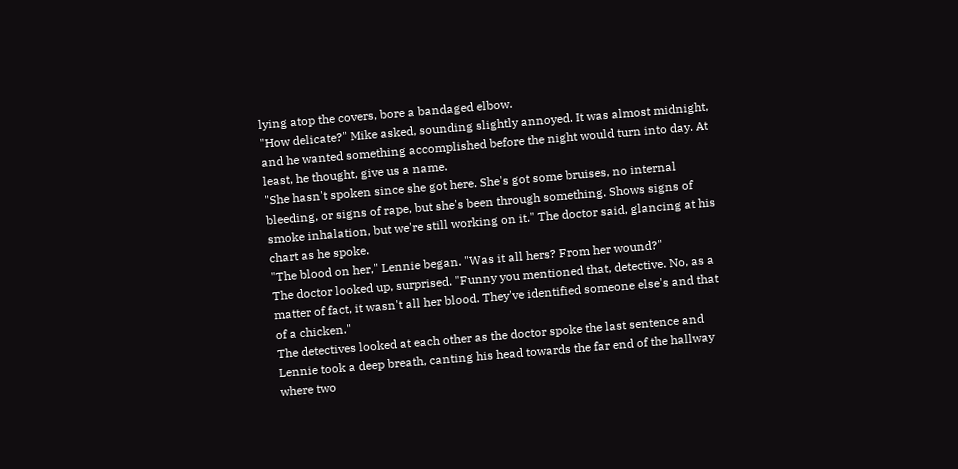lying atop the covers, bore a bandaged elbow.
"How delicate?" Mike asked, sounding slightly annoyed. It was almost midnight, and he wanted something accomplished before the night would turn into day. At least, he thought, give us a name.
"She hasn't spoken since she got here. She's got some bruises, no internal bleeding, or signs of rape, but she's been through something. Shows signs of smoke inhalation, but we're still working on it." The doctor said, glancing at his chart as he spoke.
"The blood on her," Lennie began. "Was it all hers? From her wound?"
The doctor looked up, surprised. "Funny you mentioned that, detective. No, as a matter of fact, it wasn't all her blood. They've identified someone else's and that of a chicken."
The detectives looked at each other as the doctor spoke the last sentence and Lennie took a deep breath, canting his head towards the far end of the hallway where two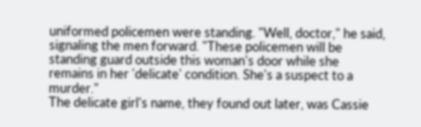uniformed policemen were standing. "Well, doctor," he said, signaling the men forward. "These policemen will be standing guard outside this woman's door while she remains in her 'delicate' condition. She's a suspect to a murder."
The delicate girl's name, they found out later, was Cassie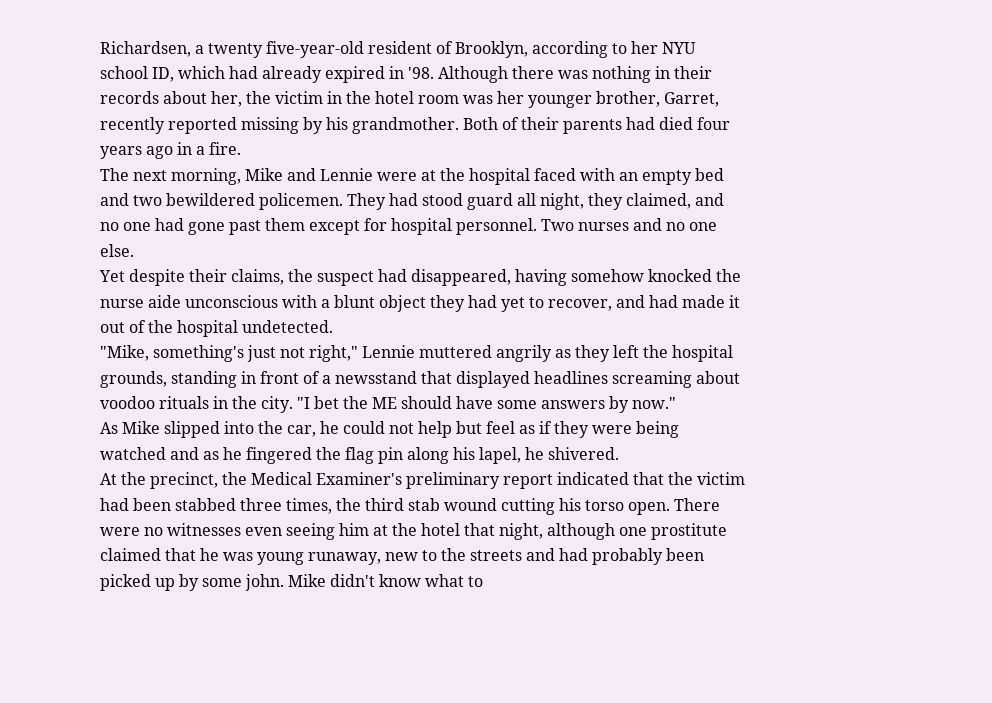Richardsen, a twenty five-year-old resident of Brooklyn, according to her NYU school ID, which had already expired in '98. Although there was nothing in their records about her, the victim in the hotel room was her younger brother, Garret, recently reported missing by his grandmother. Both of their parents had died four years ago in a fire.
The next morning, Mike and Lennie were at the hospital faced with an empty bed and two bewildered policemen. They had stood guard all night, they claimed, and no one had gone past them except for hospital personnel. Two nurses and no one else.
Yet despite their claims, the suspect had disappeared, having somehow knocked the nurse aide unconscious with a blunt object they had yet to recover, and had made it out of the hospital undetected.
"Mike, something's just not right," Lennie muttered angrily as they left the hospital grounds, standing in front of a newsstand that displayed headlines screaming about voodoo rituals in the city. "I bet the ME should have some answers by now."
As Mike slipped into the car, he could not help but feel as if they were being watched and as he fingered the flag pin along his lapel, he shivered.
At the precinct, the Medical Examiner's preliminary report indicated that the victim had been stabbed three times, the third stab wound cutting his torso open. There were no witnesses even seeing him at the hotel that night, although one prostitute claimed that he was young runaway, new to the streets and had probably been picked up by some john. Mike didn't know what to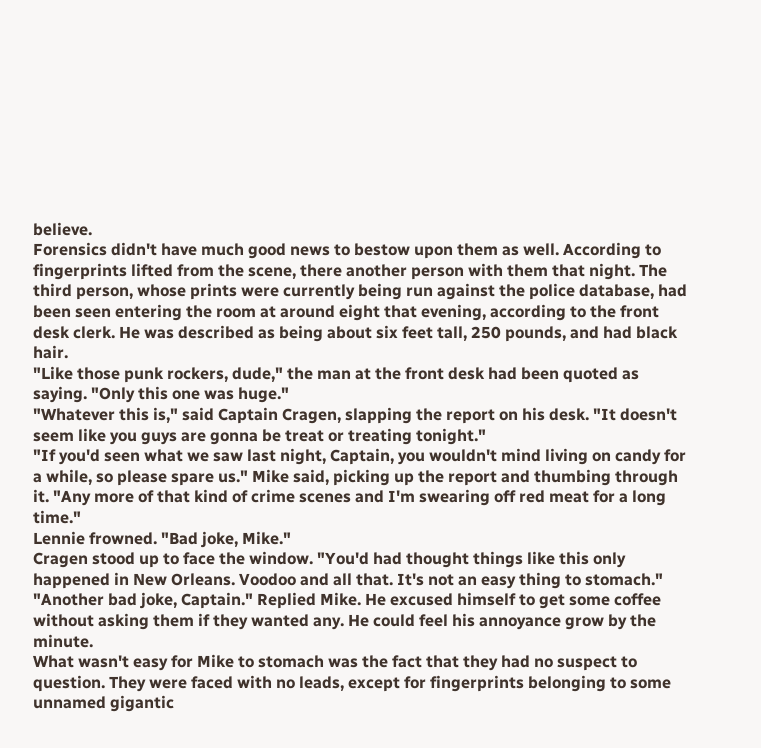believe.
Forensics didn't have much good news to bestow upon them as well. According to fingerprints lifted from the scene, there another person with them that night. The third person, whose prints were currently being run against the police database, had been seen entering the room at around eight that evening, according to the front desk clerk. He was described as being about six feet tall, 250 pounds, and had black hair.
"Like those punk rockers, dude," the man at the front desk had been quoted as saying. "Only this one was huge."
"Whatever this is," said Captain Cragen, slapping the report on his desk. "It doesn't seem like you guys are gonna be treat or treating tonight."
"If you'd seen what we saw last night, Captain, you wouldn't mind living on candy for a while, so please spare us." Mike said, picking up the report and thumbing through it. "Any more of that kind of crime scenes and I'm swearing off red meat for a long time."
Lennie frowned. "Bad joke, Mike."
Cragen stood up to face the window. "You'd had thought things like this only happened in New Orleans. Voodoo and all that. It's not an easy thing to stomach."
"Another bad joke, Captain." Replied Mike. He excused himself to get some coffee without asking them if they wanted any. He could feel his annoyance grow by the minute.
What wasn't easy for Mike to stomach was the fact that they had no suspect to question. They were faced with no leads, except for fingerprints belonging to some unnamed gigantic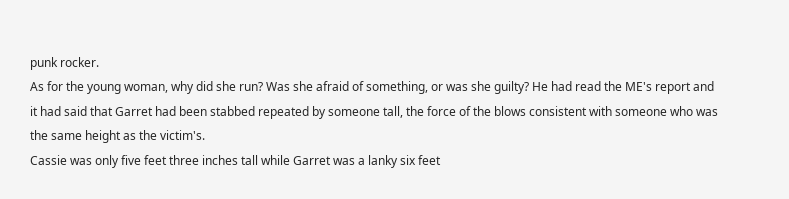punk rocker.
As for the young woman, why did she run? Was she afraid of something, or was she guilty? He had read the ME's report and it had said that Garret had been stabbed repeated by someone tall, the force of the blows consistent with someone who was the same height as the victim's.
Cassie was only five feet three inches tall while Garret was a lanky six feet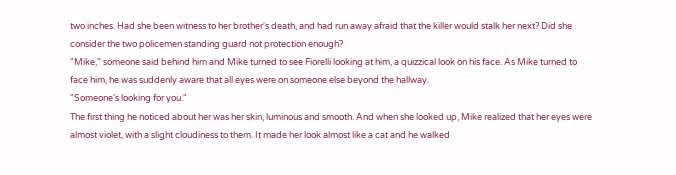two inches. Had she been witness to her brother's death, and had run away afraid that the killer would stalk her next? Did she consider the two policemen standing guard not protection enough?
"Mike," someone said behind him and Mike turned to see Fiorelli looking at him, a quizzical look on his face. As Mike turned to face him, he was suddenly aware that all eyes were on someone else beyond the hallway.
"Someone's looking for you."
The first thing he noticed about her was her skin, luminous and smooth. And when she looked up, Mike realized that her eyes were almost violet, with a slight cloudiness to them. It made her look almost like a cat and he walked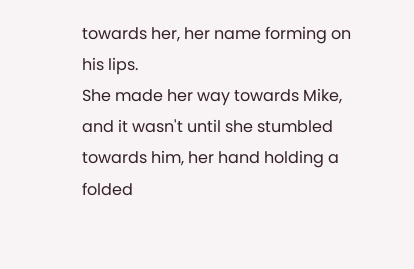towards her, her name forming on his lips.
She made her way towards Mike, and it wasn't until she stumbled towards him, her hand holding a folded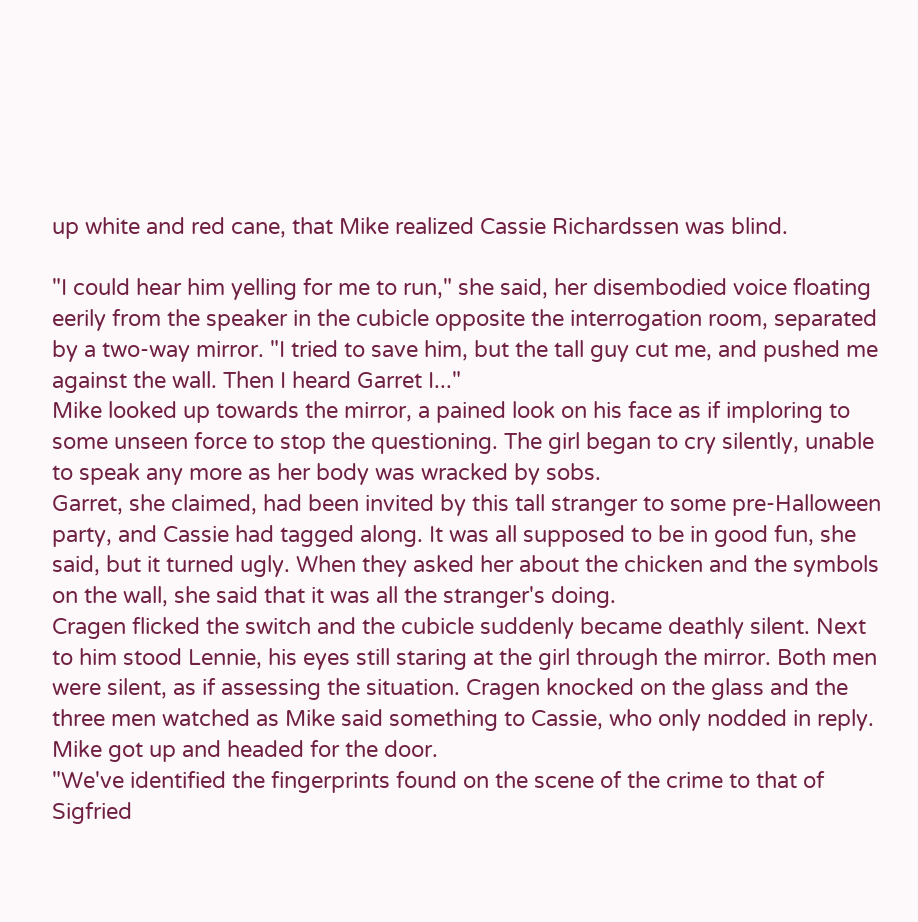up white and red cane, that Mike realized Cassie Richardssen was blind.

"I could hear him yelling for me to run," she said, her disembodied voice floating eerily from the speaker in the cubicle opposite the interrogation room, separated by a two-way mirror. "I tried to save him, but the tall guy cut me, and pushed me against the wall. Then I heard Garret I..."
Mike looked up towards the mirror, a pained look on his face as if imploring to some unseen force to stop the questioning. The girl began to cry silently, unable to speak any more as her body was wracked by sobs.
Garret, she claimed, had been invited by this tall stranger to some pre-Halloween party, and Cassie had tagged along. It was all supposed to be in good fun, she said, but it turned ugly. When they asked her about the chicken and the symbols on the wall, she said that it was all the stranger's doing.
Cragen flicked the switch and the cubicle suddenly became deathly silent. Next to him stood Lennie, his eyes still staring at the girl through the mirror. Both men were silent, as if assessing the situation. Cragen knocked on the glass and the three men watched as Mike said something to Cassie, who only nodded in reply. Mike got up and headed for the door.
"We've identified the fingerprints found on the scene of the crime to that of Sigfried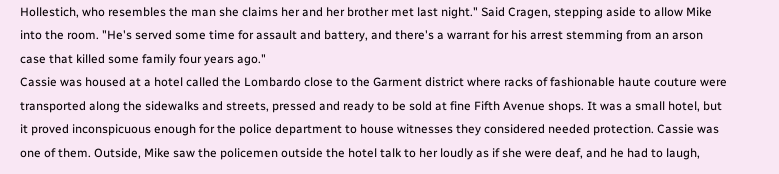Hollestich, who resembles the man she claims her and her brother met last night." Said Cragen, stepping aside to allow Mike into the room. "He's served some time for assault and battery, and there's a warrant for his arrest stemming from an arson case that killed some family four years ago."
Cassie was housed at a hotel called the Lombardo close to the Garment district where racks of fashionable haute couture were transported along the sidewalks and streets, pressed and ready to be sold at fine Fifth Avenue shops. It was a small hotel, but it proved inconspicuous enough for the police department to house witnesses they considered needed protection. Cassie was one of them. Outside, Mike saw the policemen outside the hotel talk to her loudly as if she were deaf, and he had to laugh,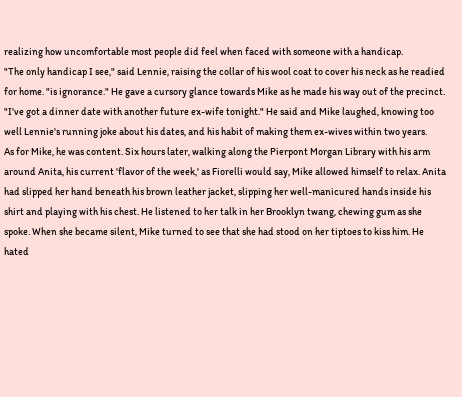realizing how uncomfortable most people did feel when faced with someone with a handicap.
"The only handicap I see," said Lennie, raising the collar of his wool coat to cover his neck as he readied for home. "is ignorance." He gave a cursory glance towards Mike as he made his way out of the precinct. "I've got a dinner date with another future ex-wife tonight." He said and Mike laughed, knowing too well Lennie's running joke about his dates, and his habit of making them ex-wives within two years.
As for Mike, he was content. Six hours later, walking along the Pierpont Morgan Library with his arm around Anita, his current 'flavor of the week,' as Fiorelli would say, Mike allowed himself to relax. Anita had slipped her hand beneath his brown leather jacket, slipping her well-manicured hands inside his shirt and playing with his chest. He listened to her talk in her Brooklyn twang, chewing gum as she spoke. When she became silent, Mike turned to see that she had stood on her tiptoes to kiss him. He hated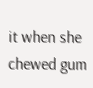it when she chewed gum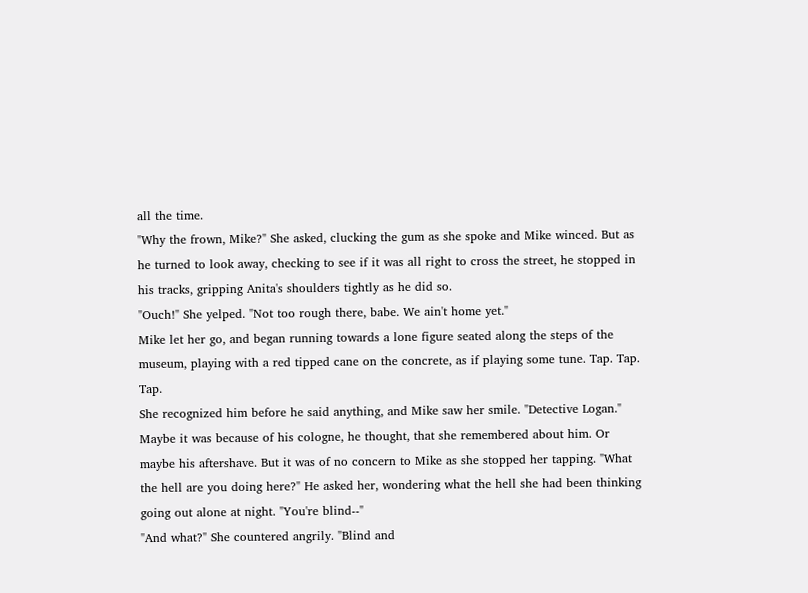all the time.
"Why the frown, Mike?" She asked, clucking the gum as she spoke and Mike winced. But as he turned to look away, checking to see if it was all right to cross the street, he stopped in his tracks, gripping Anita's shoulders tightly as he did so.
"Ouch!" She yelped. "Not too rough there, babe. We ain't home yet."
Mike let her go, and began running towards a lone figure seated along the steps of the museum, playing with a red tipped cane on the concrete, as if playing some tune. Tap. Tap. Tap.
She recognized him before he said anything, and Mike saw her smile. "Detective Logan."
Maybe it was because of his cologne, he thought, that she remembered about him. Or maybe his aftershave. But it was of no concern to Mike as she stopped her tapping. "What the hell are you doing here?" He asked her, wondering what the hell she had been thinking going out alone at night. "You're blind--"
"And what?" She countered angrily. "Blind and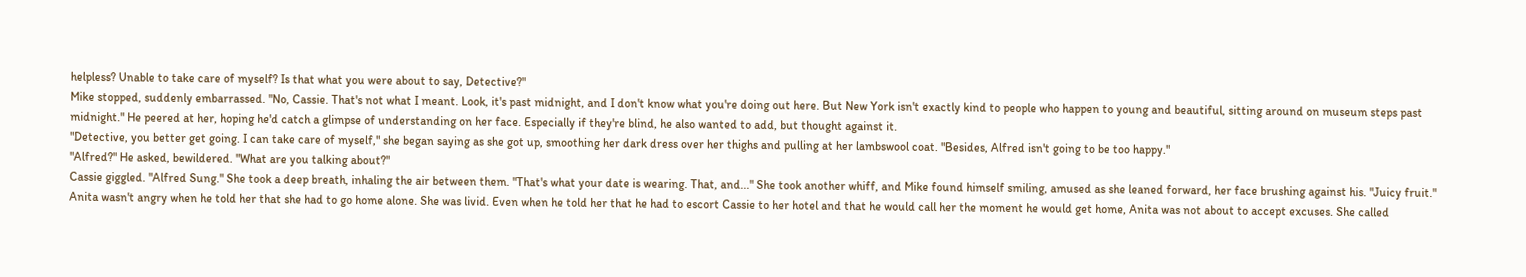helpless? Unable to take care of myself? Is that what you were about to say, Detective?"
Mike stopped, suddenly embarrassed. "No, Cassie. That's not what I meant. Look, it's past midnight, and I don't know what you're doing out here. But New York isn't exactly kind to people who happen to young and beautiful, sitting around on museum steps past midnight." He peered at her, hoping he'd catch a glimpse of understanding on her face. Especially if they're blind, he also wanted to add, but thought against it.
"Detective, you better get going. I can take care of myself," she began saying as she got up, smoothing her dark dress over her thighs and pulling at her lambswool coat. "Besides, Alfred isn't going to be too happy."
"Alfred?" He asked, bewildered. "What are you talking about?"
Cassie giggled. "Alfred Sung." She took a deep breath, inhaling the air between them. "That's what your date is wearing. That, and..." She took another whiff, and Mike found himself smiling, amused as she leaned forward, her face brushing against his. "Juicy fruit."
Anita wasn't angry when he told her that she had to go home alone. She was livid. Even when he told her that he had to escort Cassie to her hotel and that he would call her the moment he would get home, Anita was not about to accept excuses. She called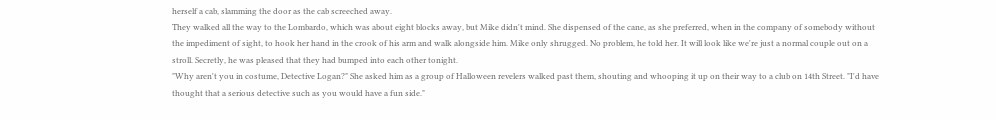herself a cab, slamming the door as the cab screeched away.
They walked all the way to the Lombardo, which was about eight blocks away, but Mike didn't mind. She dispensed of the cane, as she preferred, when in the company of somebody without the impediment of sight, to hook her hand in the crook of his arm and walk alongside him. Mike only shrugged. No problem, he told her. It will look like we're just a normal couple out on a stroll. Secretly, he was pleased that they had bumped into each other tonight.
"Why aren't you in costume, Detective Logan?" She asked him as a group of Halloween revelers walked past them, shouting and whooping it up on their way to a club on 14th Street. "I'd have thought that a serious detective such as you would have a fun side."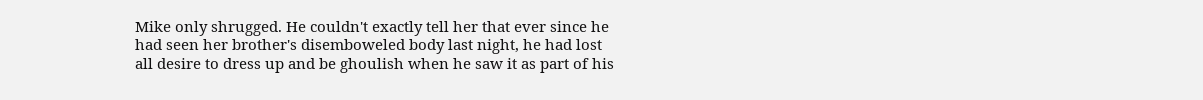Mike only shrugged. He couldn't exactly tell her that ever since he had seen her brother's disemboweled body last night, he had lost all desire to dress up and be ghoulish when he saw it as part of his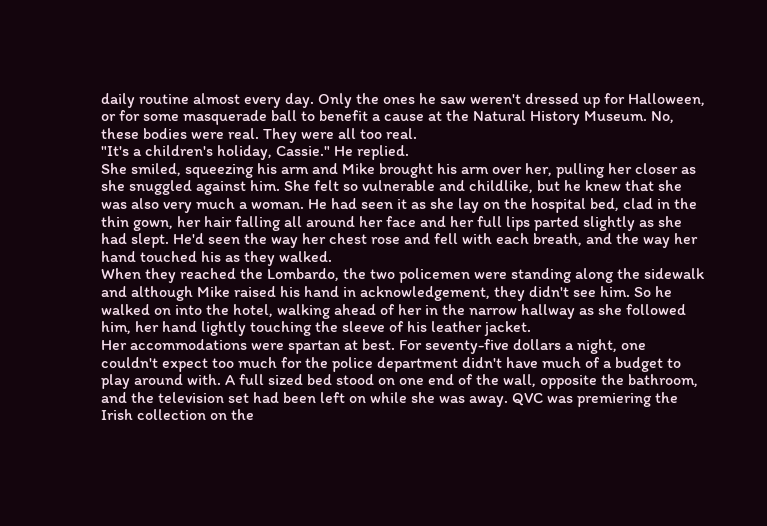daily routine almost every day. Only the ones he saw weren't dressed up for Halloween, or for some masquerade ball to benefit a cause at the Natural History Museum. No, these bodies were real. They were all too real.
"It's a children's holiday, Cassie." He replied.
She smiled, squeezing his arm and Mike brought his arm over her, pulling her closer as she snuggled against him. She felt so vulnerable and childlike, but he knew that she was also very much a woman. He had seen it as she lay on the hospital bed, clad in the thin gown, her hair falling all around her face and her full lips parted slightly as she had slept. He'd seen the way her chest rose and fell with each breath, and the way her hand touched his as they walked.
When they reached the Lombardo, the two policemen were standing along the sidewalk and although Mike raised his hand in acknowledgement, they didn't see him. So he walked on into the hotel, walking ahead of her in the narrow hallway as she followed him, her hand lightly touching the sleeve of his leather jacket.
Her accommodations were spartan at best. For seventy-five dollars a night, one couldn't expect too much for the police department didn't have much of a budget to play around with. A full sized bed stood on one end of the wall, opposite the bathroom, and the television set had been left on while she was away. QVC was premiering the Irish collection on the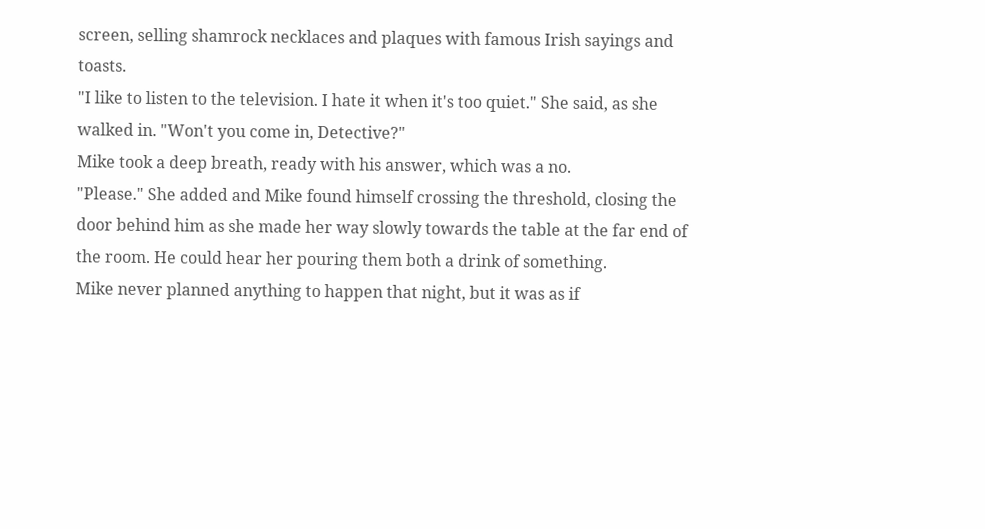screen, selling shamrock necklaces and plaques with famous Irish sayings and toasts.
"I like to listen to the television. I hate it when it's too quiet." She said, as she walked in. "Won't you come in, Detective?"
Mike took a deep breath, ready with his answer, which was a no.
"Please." She added and Mike found himself crossing the threshold, closing the door behind him as she made her way slowly towards the table at the far end of the room. He could hear her pouring them both a drink of something.
Mike never planned anything to happen that night, but it was as if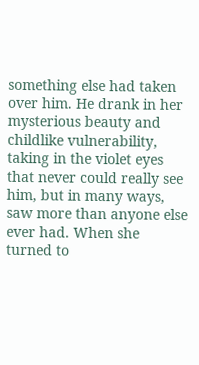something else had taken over him. He drank in her mysterious beauty and childlike vulnerability, taking in the violet eyes that never could really see him, but in many ways, saw more than anyone else ever had. When she turned to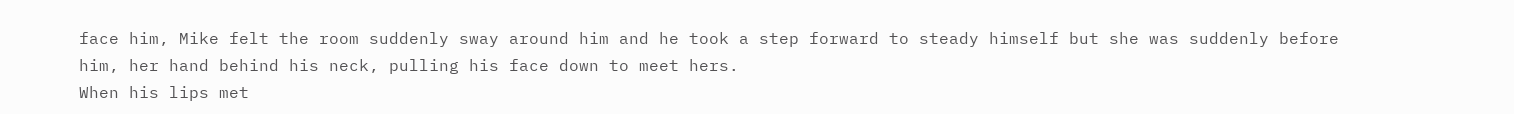face him, Mike felt the room suddenly sway around him and he took a step forward to steady himself but she was suddenly before him, her hand behind his neck, pulling his face down to meet hers.
When his lips met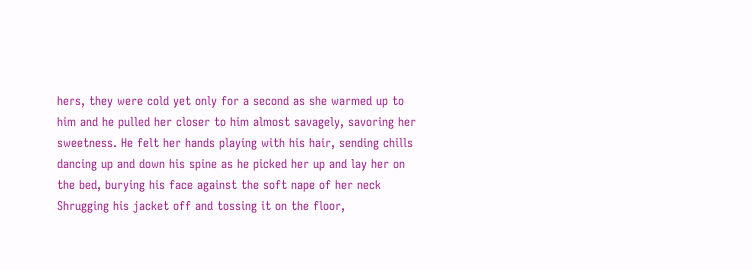hers, they were cold yet only for a second as she warmed up to him and he pulled her closer to him almost savagely, savoring her sweetness. He felt her hands playing with his hair, sending chills dancing up and down his spine as he picked her up and lay her on the bed, burying his face against the soft nape of her neck
Shrugging his jacket off and tossing it on the floor,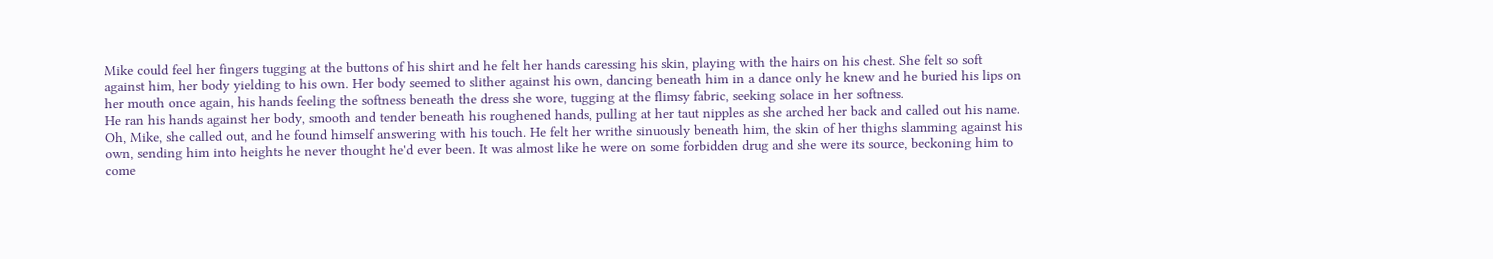Mike could feel her fingers tugging at the buttons of his shirt and he felt her hands caressing his skin, playing with the hairs on his chest. She felt so soft against him, her body yielding to his own. Her body seemed to slither against his own, dancing beneath him in a dance only he knew and he buried his lips on her mouth once again, his hands feeling the softness beneath the dress she wore, tugging at the flimsy fabric, seeking solace in her softness.
He ran his hands against her body, smooth and tender beneath his roughened hands, pulling at her taut nipples as she arched her back and called out his name. Oh, Mike, she called out, and he found himself answering with his touch. He felt her writhe sinuously beneath him, the skin of her thighs slamming against his own, sending him into heights he never thought he'd ever been. It was almost like he were on some forbidden drug and she were its source, beckoning him to come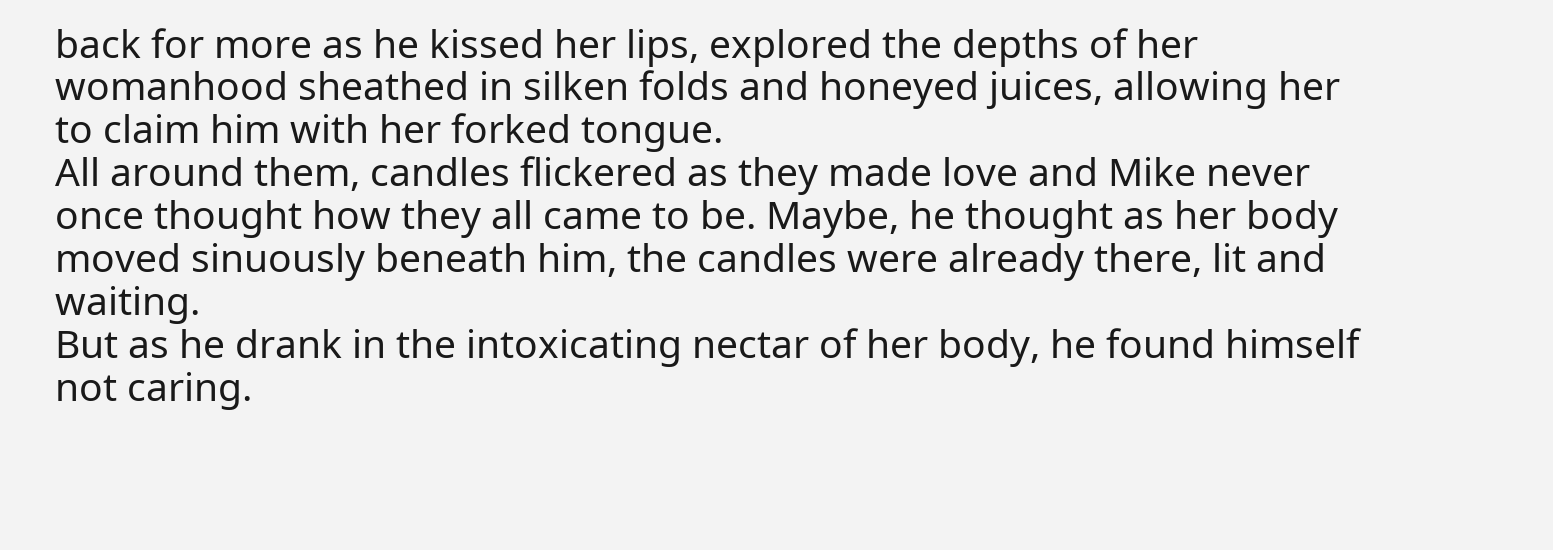back for more as he kissed her lips, explored the depths of her womanhood sheathed in silken folds and honeyed juices, allowing her to claim him with her forked tongue.
All around them, candles flickered as they made love and Mike never once thought how they all came to be. Maybe, he thought as her body moved sinuously beneath him, the candles were already there, lit and waiting.
But as he drank in the intoxicating nectar of her body, he found himself not caring.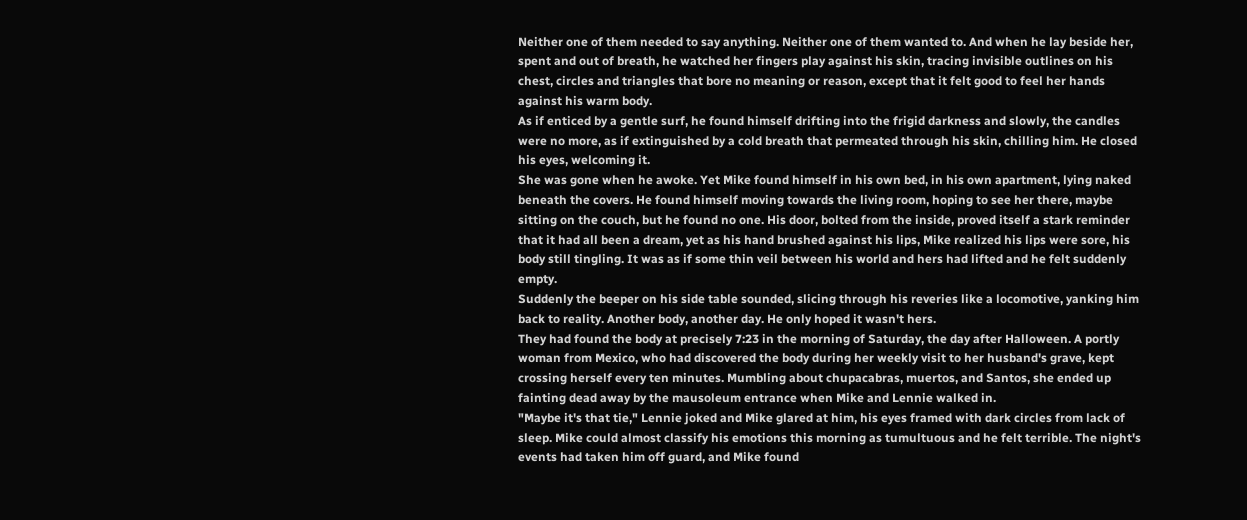Neither one of them needed to say anything. Neither one of them wanted to. And when he lay beside her, spent and out of breath, he watched her fingers play against his skin, tracing invisible outlines on his chest, circles and triangles that bore no meaning or reason, except that it felt good to feel her hands against his warm body.
As if enticed by a gentle surf, he found himself drifting into the frigid darkness and slowly, the candles were no more, as if extinguished by a cold breath that permeated through his skin, chilling him. He closed his eyes, welcoming it.
She was gone when he awoke. Yet Mike found himself in his own bed, in his own apartment, lying naked beneath the covers. He found himself moving towards the living room, hoping to see her there, maybe sitting on the couch, but he found no one. His door, bolted from the inside, proved itself a stark reminder that it had all been a dream, yet as his hand brushed against his lips, Mike realized his lips were sore, his body still tingling. It was as if some thin veil between his world and hers had lifted and he felt suddenly empty.
Suddenly the beeper on his side table sounded, slicing through his reveries like a locomotive, yanking him back to reality. Another body, another day. He only hoped it wasn't hers.
They had found the body at precisely 7:23 in the morning of Saturday, the day after Halloween. A portly woman from Mexico, who had discovered the body during her weekly visit to her husband's grave, kept crossing herself every ten minutes. Mumbling about chupacabras, muertos, and Santos, she ended up fainting dead away by the mausoleum entrance when Mike and Lennie walked in.
"Maybe it's that tie," Lennie joked and Mike glared at him, his eyes framed with dark circles from lack of sleep. Mike could almost classify his emotions this morning as tumultuous and he felt terrible. The night's events had taken him off guard, and Mike found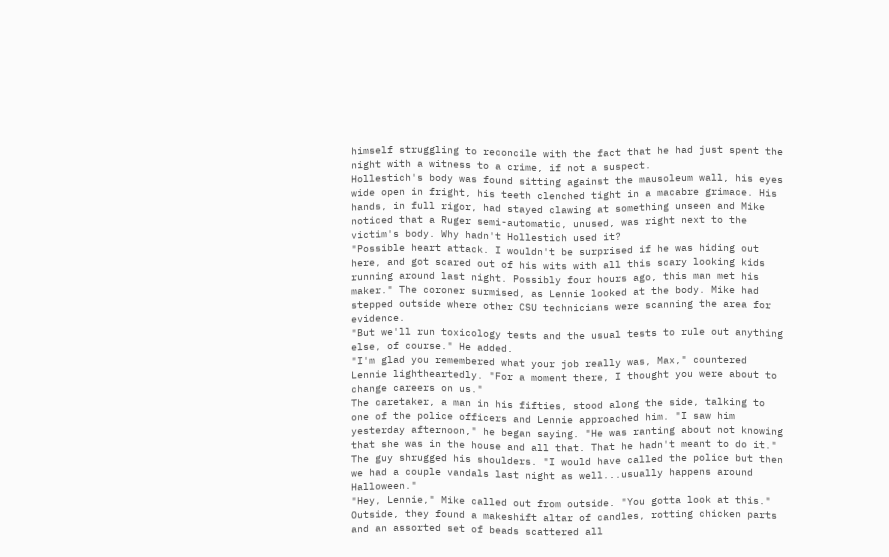himself struggling to reconcile with the fact that he had just spent the night with a witness to a crime, if not a suspect.
Hollestich's body was found sitting against the mausoleum wall, his eyes wide open in fright, his teeth clenched tight in a macabre grimace. His hands, in full rigor, had stayed clawing at something unseen and Mike noticed that a Ruger semi-automatic, unused, was right next to the victim's body. Why hadn't Hollestich used it?
"Possible heart attack. I wouldn't be surprised if he was hiding out here, and got scared out of his wits with all this scary looking kids running around last night. Possibly four hours ago, this man met his maker." The coroner surmised, as Lennie looked at the body. Mike had stepped outside where other CSU technicians were scanning the area for evidence.
"But we'll run toxicology tests and the usual tests to rule out anything else, of course." He added.
"I'm glad you remembered what your job really was, Max," countered Lennie lightheartedly. "For a moment there, I thought you were about to change careers on us."
The caretaker, a man in his fifties, stood along the side, talking to one of the police officers and Lennie approached him. "I saw him yesterday afternoon," he began saying. "He was ranting about not knowing that she was in the house and all that. That he hadn't meant to do it." The guy shrugged his shoulders. "I would have called the police but then we had a couple vandals last night as well...usually happens around Halloween."
"Hey, Lennie," Mike called out from outside. "You gotta look at this."
Outside, they found a makeshift altar of candles, rotting chicken parts and an assorted set of beads scattered all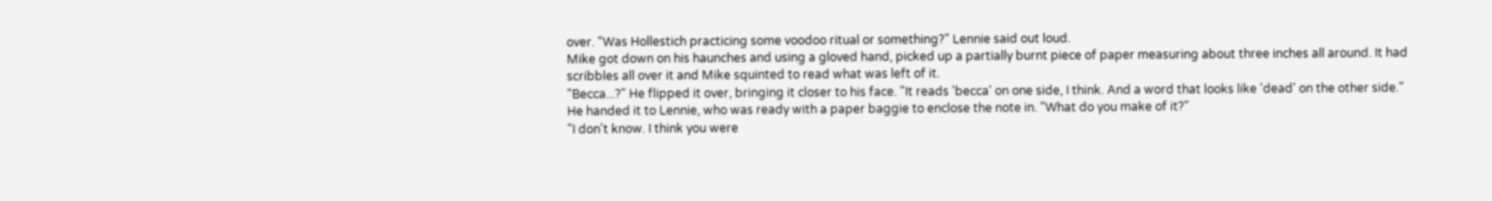over. "Was Hollestich practicing some voodoo ritual or something?" Lennie said out loud.
Mike got down on his haunches and using a gloved hand, picked up a partially burnt piece of paper measuring about three inches all around. It had scribbles all over it and Mike squinted to read what was left of it.
"Becca...?" He flipped it over, bringing it closer to his face. "It reads 'becca' on one side, I think. And a word that looks like 'dead' on the other side." He handed it to Lennie, who was ready with a paper baggie to enclose the note in. "What do you make of it?"
"I don't know. I think you were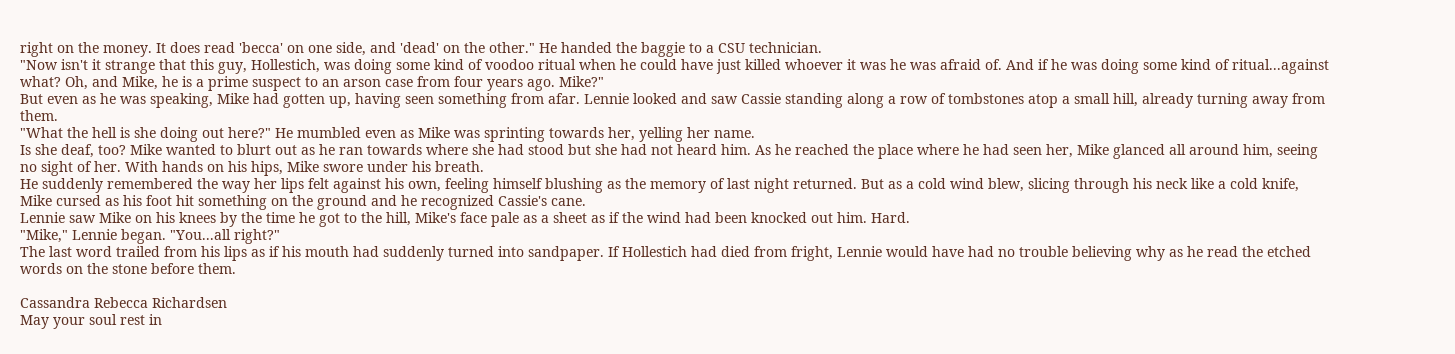right on the money. It does read 'becca' on one side, and 'dead' on the other." He handed the baggie to a CSU technician.
"Now isn't it strange that this guy, Hollestich, was doing some kind of voodoo ritual when he could have just killed whoever it was he was afraid of. And if he was doing some kind of ritual...against what? Oh, and Mike, he is a prime suspect to an arson case from four years ago. Mike?"
But even as he was speaking, Mike had gotten up, having seen something from afar. Lennie looked and saw Cassie standing along a row of tombstones atop a small hill, already turning away from them.
"What the hell is she doing out here?" He mumbled even as Mike was sprinting towards her, yelling her name.
Is she deaf, too? Mike wanted to blurt out as he ran towards where she had stood but she had not heard him. As he reached the place where he had seen her, Mike glanced all around him, seeing no sight of her. With hands on his hips, Mike swore under his breath.
He suddenly remembered the way her lips felt against his own, feeling himself blushing as the memory of last night returned. But as a cold wind blew, slicing through his neck like a cold knife, Mike cursed as his foot hit something on the ground and he recognized Cassie's cane.
Lennie saw Mike on his knees by the time he got to the hill, Mike's face pale as a sheet as if the wind had been knocked out him. Hard.
"Mike," Lennie began. "You...all right?"
The last word trailed from his lips as if his mouth had suddenly turned into sandpaper. If Hollestich had died from fright, Lennie would have had no trouble believing why as he read the etched words on the stone before them.

Cassandra Rebecca Richardsen
May your soul rest in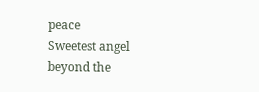peace
Sweetest angel beyond the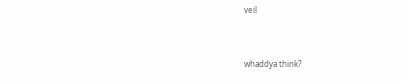veil


whaddya think?